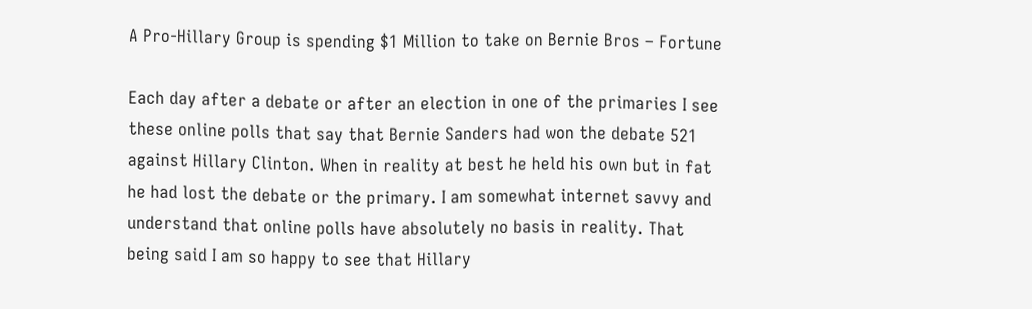A Pro-Hillary Group is spending $1 Million to take on Bernie Bros – Fortune

Each day after a debate or after an election in one of the primaries I see these online polls that say that Bernie Sanders had won the debate 521 against Hillary Clinton. When in reality at best he held his own but in fat he had lost the debate or the primary. I am somewhat internet savvy and understand that online polls have absolutely no basis in reality. That being said I am so happy to see that Hillary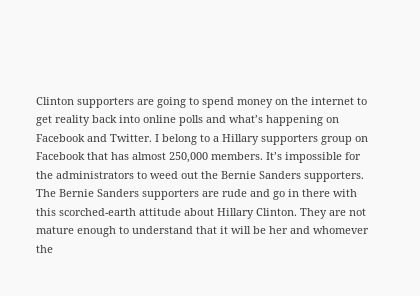Clinton supporters are going to spend money on the internet to get reality back into online polls and what’s happening on Facebook and Twitter. I belong to a Hillary supporters group on Facebook that has almost 250,000 members. It’s impossible for the administrators to weed out the Bernie Sanders supporters. The Bernie Sanders supporters are rude and go in there with this scorched-earth attitude about Hillary Clinton. They are not mature enough to understand that it will be her and whomever the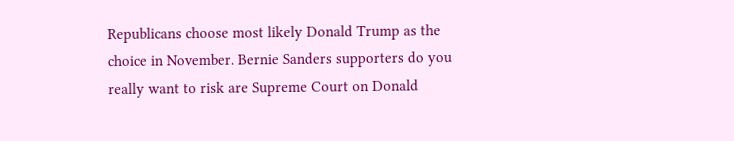Republicans choose most likely Donald Trump as the choice in November. Bernie Sanders supporters do you really want to risk are Supreme Court on Donald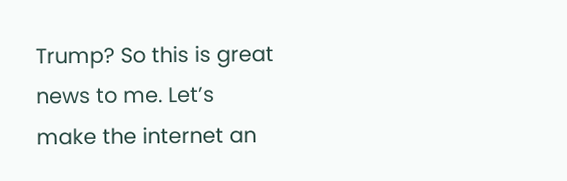Trump? So this is great news to me. Let’s make the internet an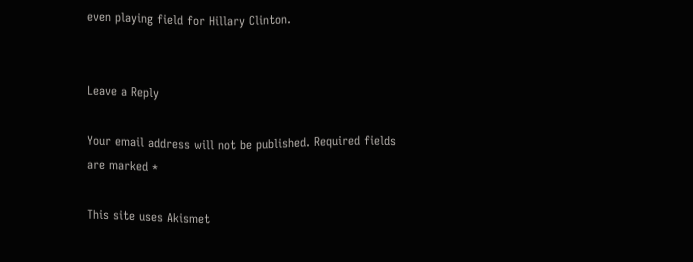even playing field for Hillary Clinton.


Leave a Reply

Your email address will not be published. Required fields are marked *

This site uses Akismet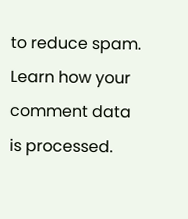to reduce spam. Learn how your comment data is processed.